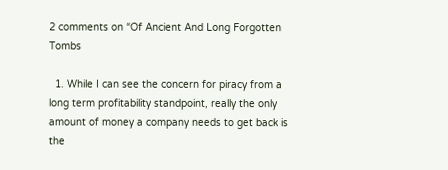2 comments on “Of Ancient And Long Forgotten Tombs

  1. While I can see the concern for piracy from a long term profitability standpoint, really the only amount of money a company needs to get back is the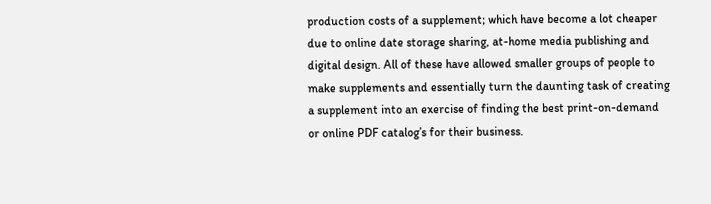production costs of a supplement; which have become a lot cheaper due to online date storage sharing, at-home media publishing and digital design. All of these have allowed smaller groups of people to make supplements and essentially turn the daunting task of creating a supplement into an exercise of finding the best print-on-demand or online PDF catalog’s for their business.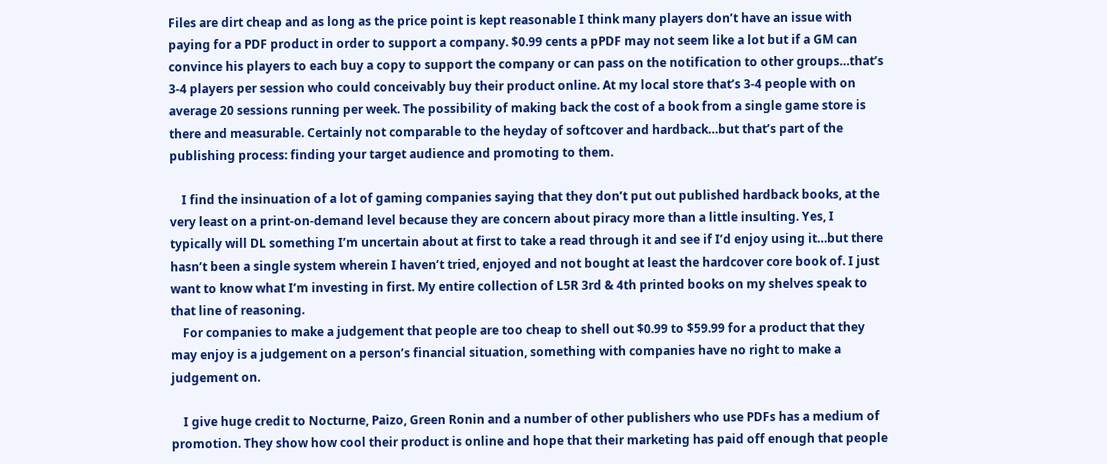Files are dirt cheap and as long as the price point is kept reasonable I think many players don’t have an issue with paying for a PDF product in order to support a company. $0.99 cents a pPDF may not seem like a lot but if a GM can convince his players to each buy a copy to support the company or can pass on the notification to other groups…that’s 3-4 players per session who could conceivably buy their product online. At my local store that’s 3-4 people with on average 20 sessions running per week. The possibility of making back the cost of a book from a single game store is there and measurable. Certainly not comparable to the heyday of softcover and hardback…but that’s part of the publishing process: finding your target audience and promoting to them.

    I find the insinuation of a lot of gaming companies saying that they don’t put out published hardback books, at the very least on a print-on-demand level because they are concern about piracy more than a little insulting. Yes, I typically will DL something I’m uncertain about at first to take a read through it and see if I’d enjoy using it…but there hasn’t been a single system wherein I haven’t tried, enjoyed and not bought at least the hardcover core book of. I just want to know what I’m investing in first. My entire collection of L5R 3rd & 4th printed books on my shelves speak to that line of reasoning.
    For companies to make a judgement that people are too cheap to shell out $0.99 to $59.99 for a product that they may enjoy is a judgement on a person’s financial situation, something with companies have no right to make a judgement on.

    I give huge credit to Nocturne, Paizo, Green Ronin and a number of other publishers who use PDFs has a medium of promotion. They show how cool their product is online and hope that their marketing has paid off enough that people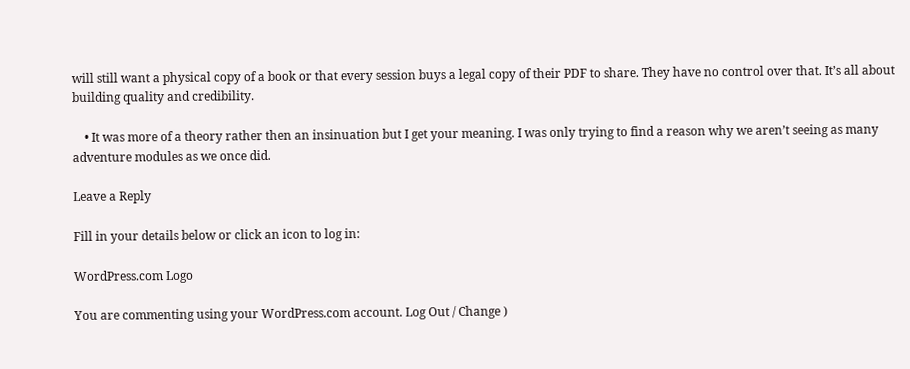will still want a physical copy of a book or that every session buys a legal copy of their PDF to share. They have no control over that. It’s all about building quality and credibility.

    • It was more of a theory rather then an insinuation but I get your meaning. I was only trying to find a reason why we aren’t seeing as many adventure modules as we once did.

Leave a Reply

Fill in your details below or click an icon to log in:

WordPress.com Logo

You are commenting using your WordPress.com account. Log Out / Change )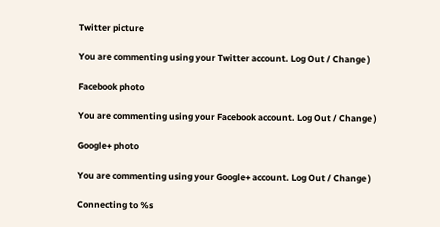Twitter picture

You are commenting using your Twitter account. Log Out / Change )

Facebook photo

You are commenting using your Facebook account. Log Out / Change )

Google+ photo

You are commenting using your Google+ account. Log Out / Change )

Connecting to %s